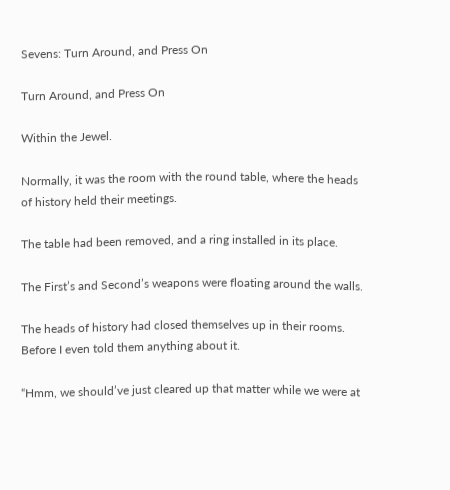Sevens: Turn Around, and Press On

Turn Around, and Press On

Within the Jewel.

Normally, it was the room with the round table, where the heads of history held their meetings.

The table had been removed, and a ring installed in its place.

The First’s and Second’s weapons were floating around the walls.

The heads of history had closed themselves up in their rooms. Before I even told them anything about it.

“Hmm, we should’ve just cleared up that matter while we were at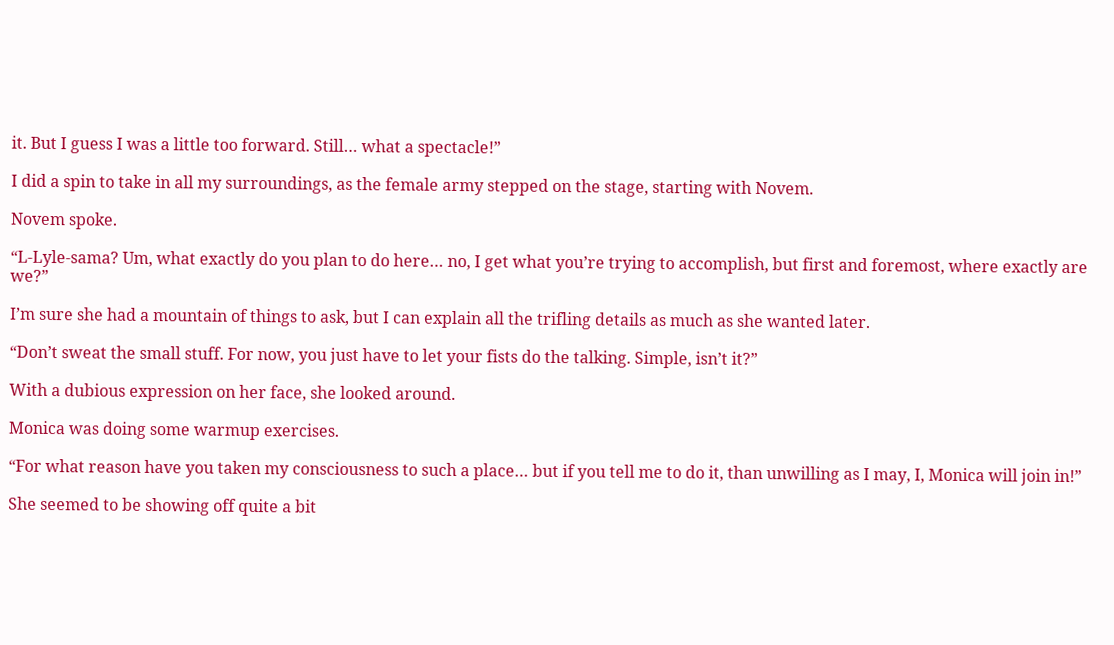it. But I guess I was a little too forward. Still… what a spectacle!”

I did a spin to take in all my surroundings, as the female army stepped on the stage, starting with Novem.

Novem spoke.

“L-Lyle-sama? Um, what exactly do you plan to do here… no, I get what you’re trying to accomplish, but first and foremost, where exactly are we?”

I’m sure she had a mountain of things to ask, but I can explain all the trifling details as much as she wanted later.

“Don’t sweat the small stuff. For now, you just have to let your fists do the talking. Simple, isn’t it?”

With a dubious expression on her face, she looked around.

Monica was doing some warmup exercises.

“For what reason have you taken my consciousness to such a place… but if you tell me to do it, than unwilling as I may, I, Monica will join in!”

She seemed to be showing off quite a bit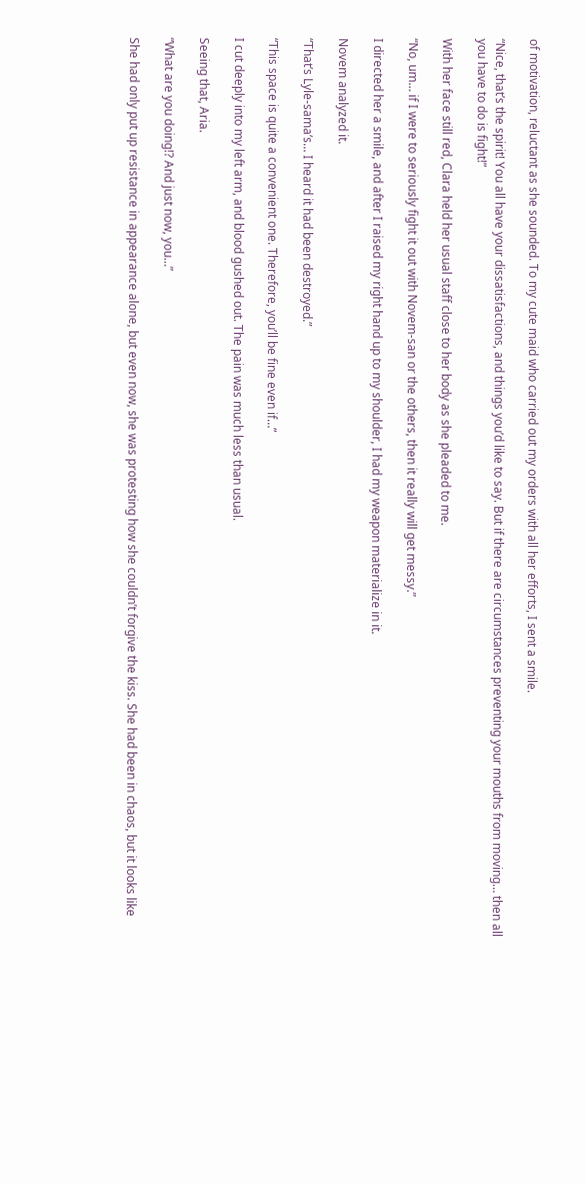of motivation, reluctant as she sounded. To my cute maid who carried out my orders with all her efforts, I sent a smile.

“Nice, that’s the spirit! You all have your dissatisfactions, and things you’d like to say. But if there are circumstances preventing your mouths from moving… then all you have to do is fight!”

With her face still red, Clara held her usual staff close to her body as she pleaded to me.

“No, um… if I were to seriously fight it out with Novem-san or the others, then it really will get messy.”

I directed her a smile, and after I raised my right hand up to my shoulder, I had my weapon materialize in it.

Novem analyzed it.

“That’s Lyle-sama’s… I heard it had been destroyed.”

“This space is quite a convenient one. Therefore, you’ll be fine even if…”

I cut deeply into my left arm, and blood gushed out. The pain was much less than usual.

Seeing that, Aria.

“What are you doing!? And just now, you…”

She had only put up resistance in appearance alone, but even now, she was protesting how she couldn’t forgive the kiss. She had been in chaos, but it looks like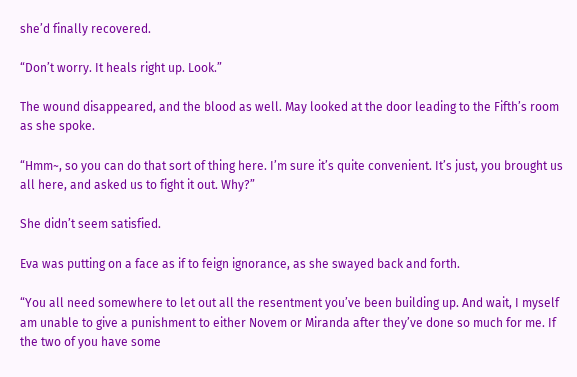she’d finally recovered.

“Don’t worry. It heals right up. Look.”

The wound disappeared, and the blood as well. May looked at the door leading to the Fifth’s room as she spoke.

“Hmm~, so you can do that sort of thing here. I’m sure it’s quite convenient. It’s just, you brought us all here, and asked us to fight it out. Why?”

She didn’t seem satisfied.

Eva was putting on a face as if to feign ignorance, as she swayed back and forth.

“You all need somewhere to let out all the resentment you’ve been building up. And wait, I myself am unable to give a punishment to either Novem or Miranda after they’ve done so much for me. If the two of you have some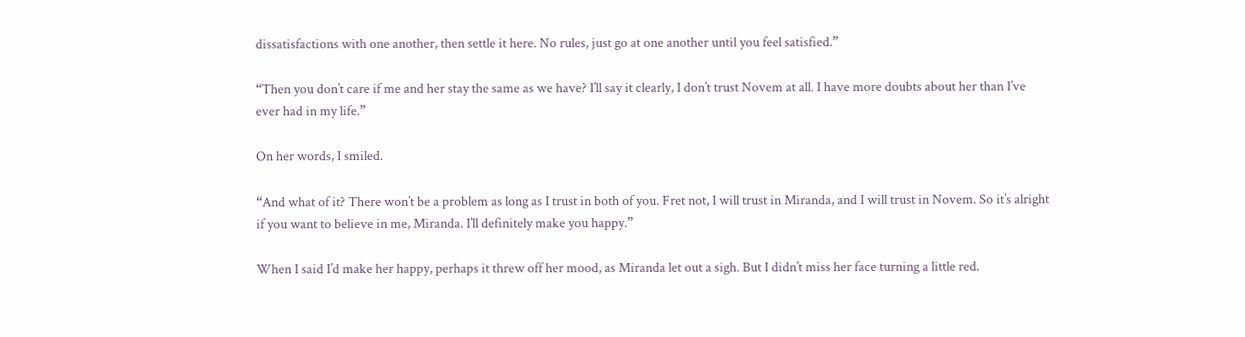dissatisfactions with one another, then settle it here. No rules, just go at one another until you feel satisfied.”

“Then you don’t care if me and her stay the same as we have? I’ll say it clearly, I don’t trust Novem at all. I have more doubts about her than I’ve ever had in my life.”

On her words, I smiled.

“And what of it? There won’t be a problem as long as I trust in both of you. Fret not, I will trust in Miranda, and I will trust in Novem. So it’s alright if you want to believe in me, Miranda. I’ll definitely make you happy.”

When I said I’d make her happy, perhaps it threw off her mood, as Miranda let out a sigh. But I didn’t miss her face turning a little red.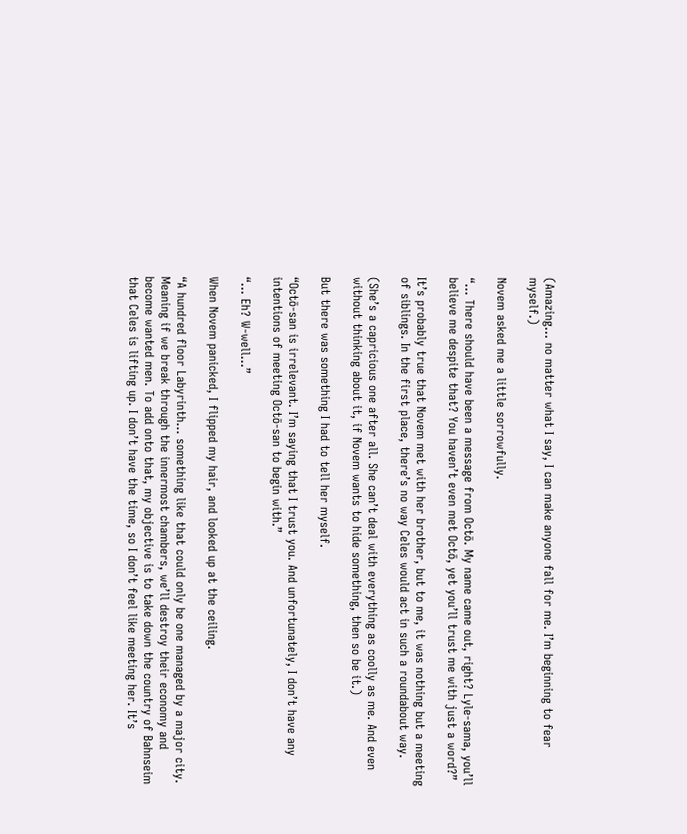(Amazing… no matter what I say, I can make anyone fall for me. I’m beginning to fear myself.)

Novem asked me a little sorrowfully.

“… There should have been a message from Octō. My name came out, right? Lyle-sama, you’ll believe me despite that? You haven’t even met Octō, yet you’ll trust me with just a word?”

It’s probably true that Novem met with her brother, but to me, it was nothing but a meeting of siblings. In the first place, there’s no way Celes would act in such a roundabout way.

(She’s a capricious one after all. She can’t deal with everything as coolly as me. And even without thinking about it, if Novem wants to hide something, then so be it.)

But there was something I had to tell her myself.

“Octō-san is irrelevant. I’m saying that I trust you. And unfortunately, I don’t have any intentions of meeting Octō-san to begin with.”

“… Eh? W-well…”

When Novem panicked, I flipped my hair, and looked up at the ceiling.

“A hundred floor Labyrinth… something like that could only be one managed by a major city. Meaning if we break through the innermost chambers, we’ll destroy their economy and become wanted men. To add onto that, my objective is to take down the country of Bahnseim that Celes is lifting up. I don’t have the time, so I don’t feel like meeting her. It’s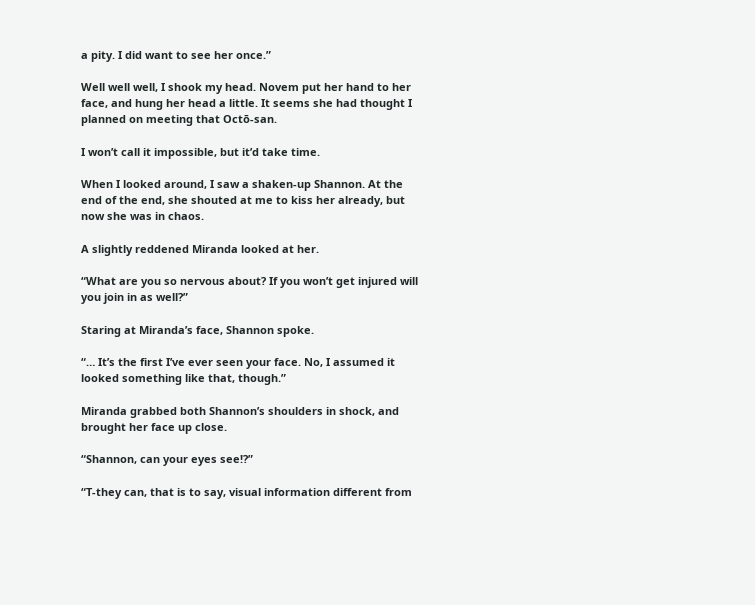a pity. I did want to see her once.”

Well well well, I shook my head. Novem put her hand to her face, and hung her head a little. It seems she had thought I planned on meeting that Octō-san.

I won’t call it impossible, but it’d take time.

When I looked around, I saw a shaken-up Shannon. At the end of the end, she shouted at me to kiss her already, but now she was in chaos.

A slightly reddened Miranda looked at her.

“What are you so nervous about? If you won’t get injured will you join in as well?”

Staring at Miranda’s face, Shannon spoke.

“… It’s the first I’ve ever seen your face. No, I assumed it looked something like that, though.”

Miranda grabbed both Shannon’s shoulders in shock, and brought her face up close.

“Shannon, can your eyes see!?”

“T-they can, that is to say, visual information different from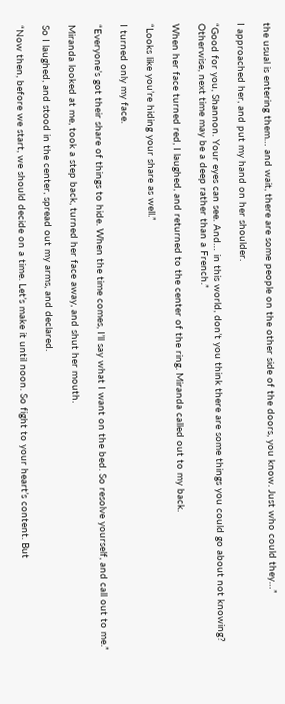the usual is entering them… and wait, there are some people on the other side of the doors, you know. Just who could they…”

I approached her, and put my hand on her shoulder.

“Good for you, Shannon. Your eyes can see. And… in this world, don’t you think there are some things you could go about not knowing? Otherwise, next time may be a deep rather than a French.”

When her face turned red, I laughed, and returned to the center of the ring. Miranda called out to my back.

“Looks like you’re hiding your share as well.”

I turned only my face.

“Everyone’s got their share of things to hide. When the time comes, I’ll say what I want on the bed. So resolve yourself, and call out to me.”

Miranda looked at me, took a step back, turned her face away, and shut her mouth.

So I laughed, and stood in the center, spread out my arms, and declared.

“Now then, before we start, we should decide on a time. Let’s make it until noon. So fight to your heart’s content. But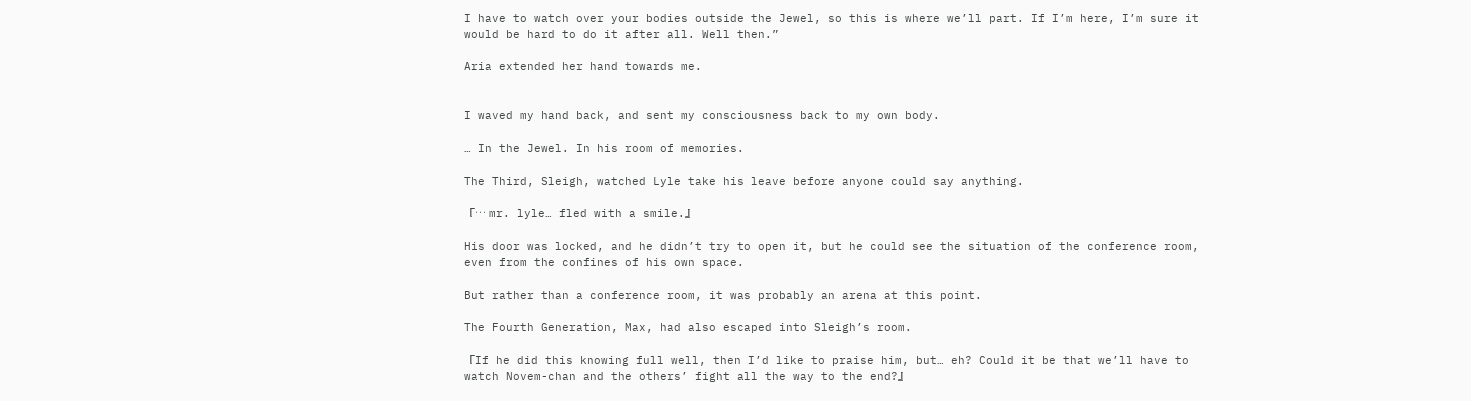I have to watch over your bodies outside the Jewel, so this is where we’ll part. If I’m here, I’m sure it would be hard to do it after all. Well then.”

Aria extended her hand towards me.


I waved my hand back, and sent my consciousness back to my own body.

… In the Jewel. In his room of memories.

The Third, Sleigh, watched Lyle take his leave before anyone could say anything.

『… mr. lyle… fled with a smile.』

His door was locked, and he didn’t try to open it, but he could see the situation of the conference room, even from the confines of his own space.

But rather than a conference room, it was probably an arena at this point.

The Fourth Generation, Max, had also escaped into Sleigh’s room.

『If he did this knowing full well, then I’d like to praise him, but… eh? Could it be that we’ll have to watch Novem-chan and the others’ fight all the way to the end?』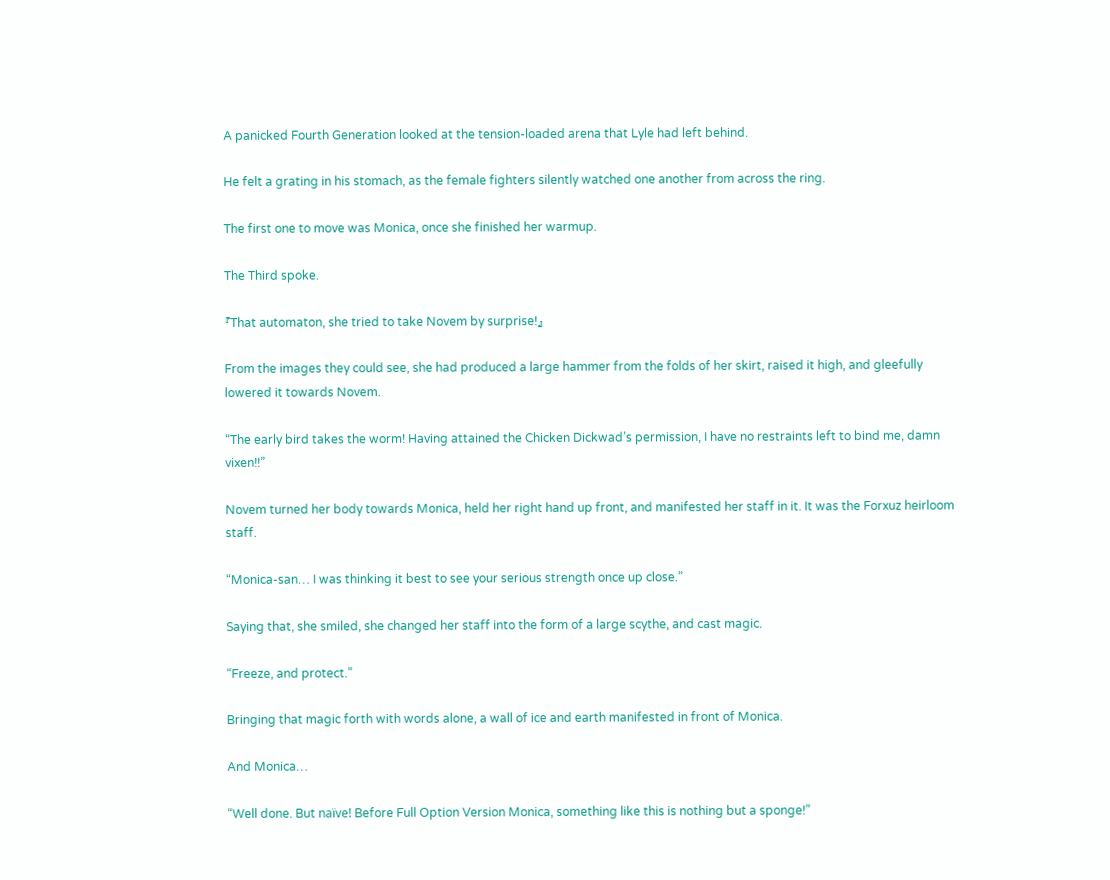A panicked Fourth Generation looked at the tension-loaded arena that Lyle had left behind.

He felt a grating in his stomach, as the female fighters silently watched one another from across the ring.

The first one to move was Monica, once she finished her warmup.

The Third spoke.

『That automaton, she tried to take Novem by surprise!』

From the images they could see, she had produced a large hammer from the folds of her skirt, raised it high, and gleefully lowered it towards Novem.

“The early bird takes the worm! Having attained the Chicken Dickwad’s permission, I have no restraints left to bind me, damn vixen!!”

Novem turned her body towards Monica, held her right hand up front, and manifested her staff in it. It was the Forxuz heirloom staff.

“Monica-san… I was thinking it best to see your serious strength once up close.”

Saying that, she smiled, she changed her staff into the form of a large scythe, and cast magic.

“Freeze, and protect.”

Bringing that magic forth with words alone, a wall of ice and earth manifested in front of Monica.

And Monica…

“Well done. But naïve! Before Full Option Version Monica, something like this is nothing but a sponge!”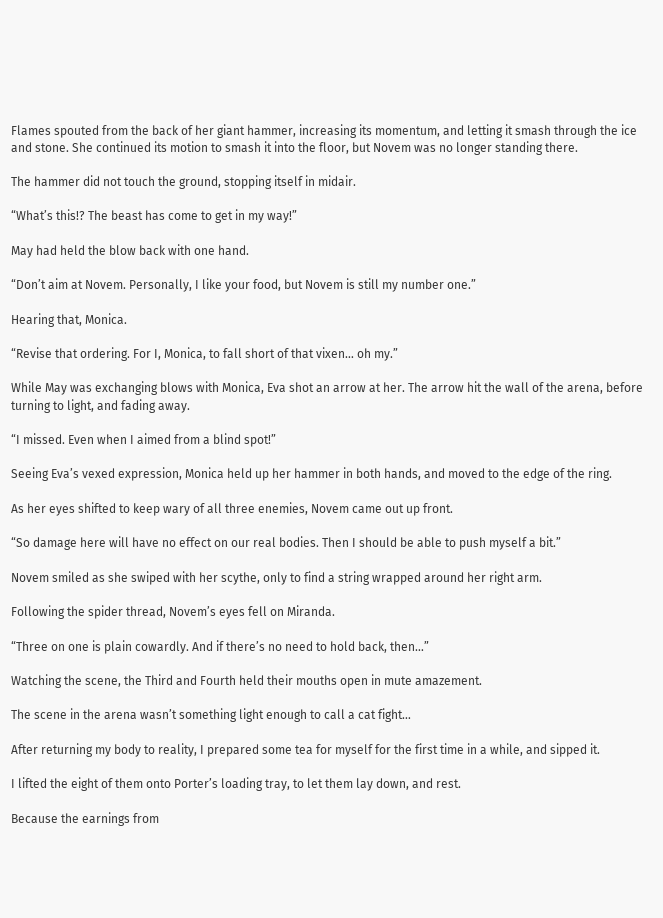Flames spouted from the back of her giant hammer, increasing its momentum, and letting it smash through the ice and stone. She continued its motion to smash it into the floor, but Novem was no longer standing there.

The hammer did not touch the ground, stopping itself in midair.

“What’s this!? The beast has come to get in my way!”

May had held the blow back with one hand.

“Don’t aim at Novem. Personally, I like your food, but Novem is still my number one.”

Hearing that, Monica.

“Revise that ordering. For I, Monica, to fall short of that vixen… oh my.”

While May was exchanging blows with Monica, Eva shot an arrow at her. The arrow hit the wall of the arena, before turning to light, and fading away.

“I missed. Even when I aimed from a blind spot!”

Seeing Eva’s vexed expression, Monica held up her hammer in both hands, and moved to the edge of the ring.

As her eyes shifted to keep wary of all three enemies, Novem came out up front.

“So damage here will have no effect on our real bodies. Then I should be able to push myself a bit.”

Novem smiled as she swiped with her scythe, only to find a string wrapped around her right arm.

Following the spider thread, Novem’s eyes fell on Miranda.

“Three on one is plain cowardly. And if there’s no need to hold back, then…”

Watching the scene, the Third and Fourth held their mouths open in mute amazement.

The scene in the arena wasn’t something light enough to call a cat fight…

After returning my body to reality, I prepared some tea for myself for the first time in a while, and sipped it.

I lifted the eight of them onto Porter’s loading tray, to let them lay down, and rest.

Because the earnings from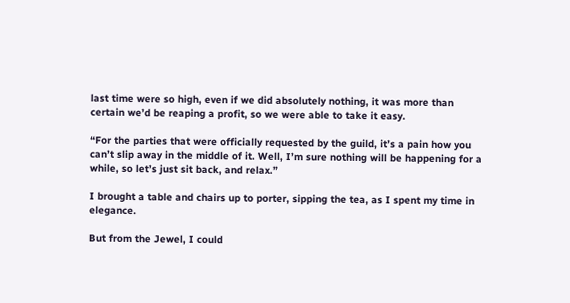last time were so high, even if we did absolutely nothing, it was more than certain we’d be reaping a profit, so we were able to take it easy.

“For the parties that were officially requested by the guild, it’s a pain how you can’t slip away in the middle of it. Well, I’m sure nothing will be happening for a while, so let’s just sit back, and relax.”

I brought a table and chairs up to porter, sipping the tea, as I spent my time in elegance.

But from the Jewel, I could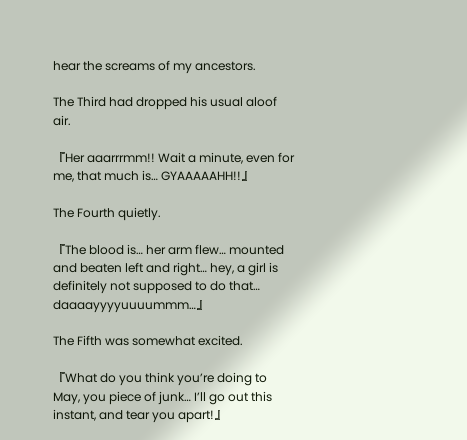hear the screams of my ancestors.

The Third had dropped his usual aloof air.

『Her aaarrrmm!! Wait a minute, even for me, that much is… GYAAAAAHH!!』

The Fourth quietly.

『The blood is… her arm flew… mounted and beaten left and right… hey, a girl is definitely not supposed to do that… daaaayyyyuuuummm…』

The Fifth was somewhat excited.

『What do you think you’re doing to May, you piece of junk… I’ll go out this instant, and tear you apart!』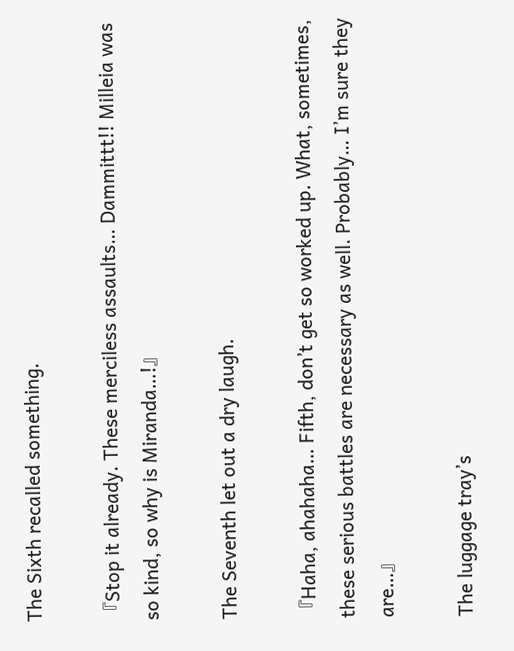The Sixth recalled something.

『Stop it already. These merciless assaults… Dammittt!! Milleia was so kind, so why is Miranda…!』

The Seventh let out a dry laugh.

『Haha, ahahaha… Fifth, don’t get so worked up. What, sometimes, these serious battles are necessary as well. Probably… I’m sure they are…』

The luggage tray’s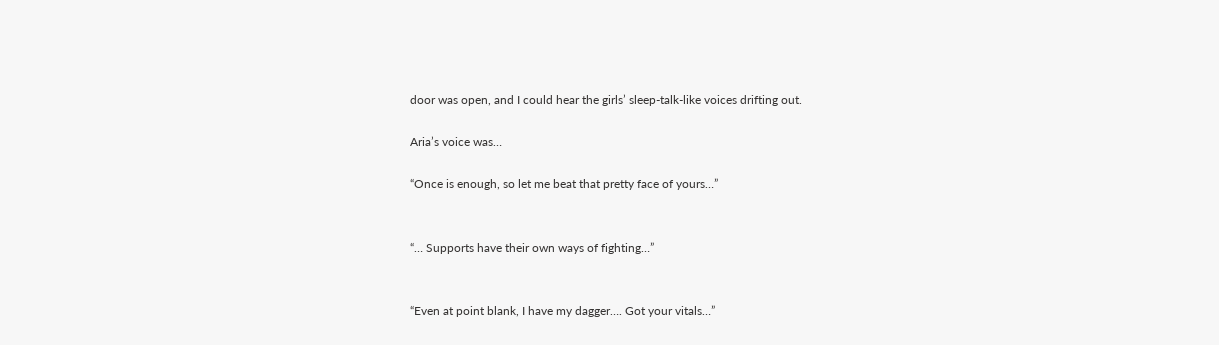door was open, and I could hear the girls’ sleep-talk-like voices drifting out.

Aria’s voice was…

“Once is enough, so let me beat that pretty face of yours…”


“… Supports have their own ways of fighting…”


“Even at point blank, I have my dagger…. Got your vitals…”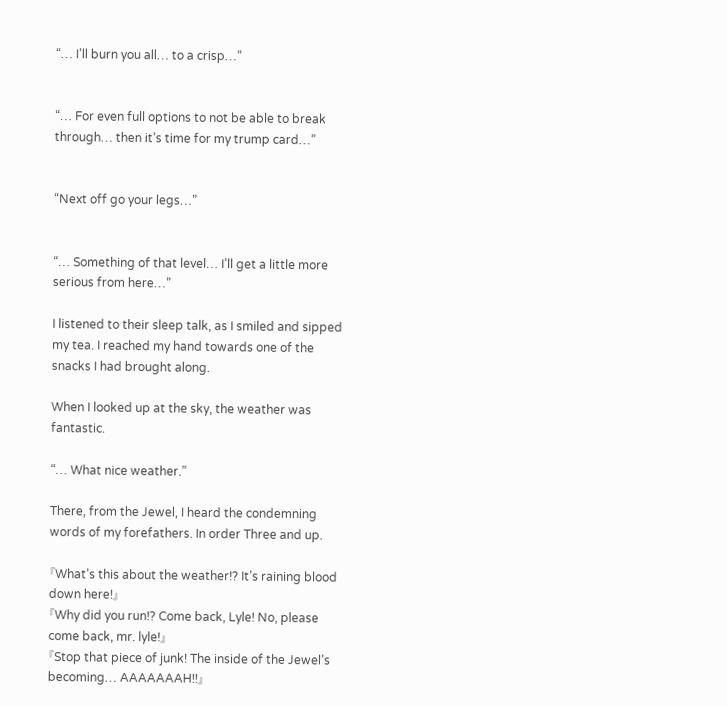“… I’ll burn you all… to a crisp…”


“… For even full options to not be able to break through… then it’s time for my trump card…”


“Next off go your legs…”


“… Something of that level… I’ll get a little more serious from here…”

I listened to their sleep talk, as I smiled and sipped my tea. I reached my hand towards one of the snacks I had brought along.

When I looked up at the sky, the weather was fantastic.

“… What nice weather.”

There, from the Jewel, I heard the condemning words of my forefathers. In order Three and up.

『What’s this about the weather!? It’s raining blood down here!』
『Why did you run!? Come back, Lyle! No, please come back, mr. lyle!』
『Stop that piece of junk! The inside of the Jewel’s becoming… AAAAAAAH!!』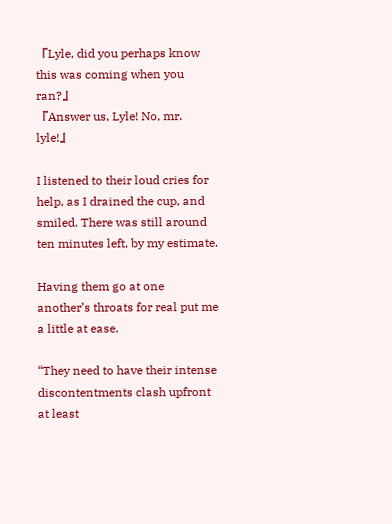『Lyle, did you perhaps know this was coming when you ran?』
『Answer us, Lyle! No, mr. lyle!』

I listened to their loud cries for help, as I drained the cup, and smiled. There was still around ten minutes left, by my estimate.

Having them go at one another’s throats for real put me a little at ease.

“They need to have their intense discontentments clash upfront at least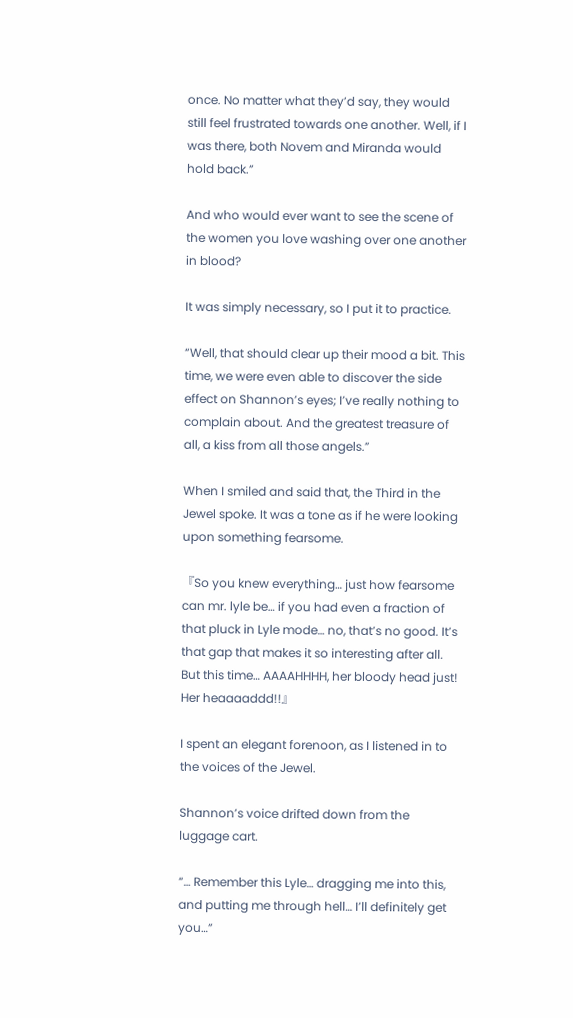once. No matter what they’d say, they would still feel frustrated towards one another. Well, if I was there, both Novem and Miranda would hold back.”

And who would ever want to see the scene of the women you love washing over one another in blood?

It was simply necessary, so I put it to practice.

“Well, that should clear up their mood a bit. This time, we were even able to discover the side effect on Shannon’s eyes; I’ve really nothing to complain about. And the greatest treasure of all, a kiss from all those angels.”

When I smiled and said that, the Third in the Jewel spoke. It was a tone as if he were looking upon something fearsome.

『So you knew everything… just how fearsome can mr. lyle be… if you had even a fraction of that pluck in Lyle mode… no, that’s no good. It’s that gap that makes it so interesting after all. But this time… AAAAHHHH, her bloody head just! Her heaaaaddd!!』

I spent an elegant forenoon, as I listened in to the voices of the Jewel.

Shannon’s voice drifted down from the luggage cart.

“… Remember this Lyle… dragging me into this, and putting me through hell… I’ll definitely get you…”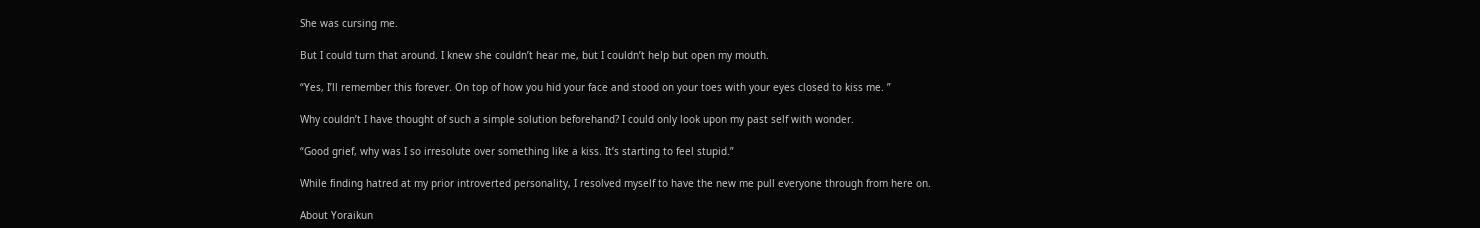She was cursing me.

But I could turn that around. I knew she couldn’t hear me, but I couldn’t help but open my mouth.

“Yes, I’ll remember this forever. On top of how you hid your face and stood on your toes with your eyes closed to kiss me. ”

Why couldn’t I have thought of such a simple solution beforehand? I could only look upon my past self with wonder.

“Good grief, why was I so irresolute over something like a kiss. It’s starting to feel stupid.”

While finding hatred at my prior introverted personality, I resolved myself to have the new me pull everyone through from here on.

About Yoraikun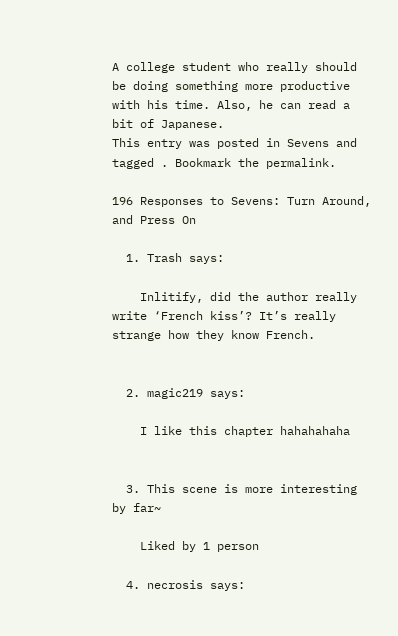A college student who really should be doing something more productive with his time. Also, he can read a bit of Japanese.
This entry was posted in Sevens and tagged . Bookmark the permalink.

196 Responses to Sevens: Turn Around, and Press On

  1. Trash says:

    Inlitify, did the author really write ‘French kiss’? It’s really strange how they know French.


  2. magic219 says:

    I like this chapter hahahahaha


  3. This scene is more interesting by far~

    Liked by 1 person

  4. necrosis says: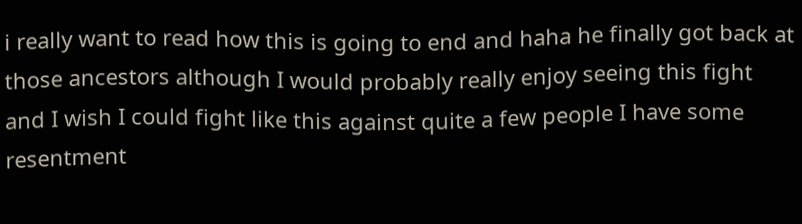i really want to read how this is going to end and haha he finally got back at those ancestors although I would probably really enjoy seeing this fight and I wish I could fight like this against quite a few people I have some resentment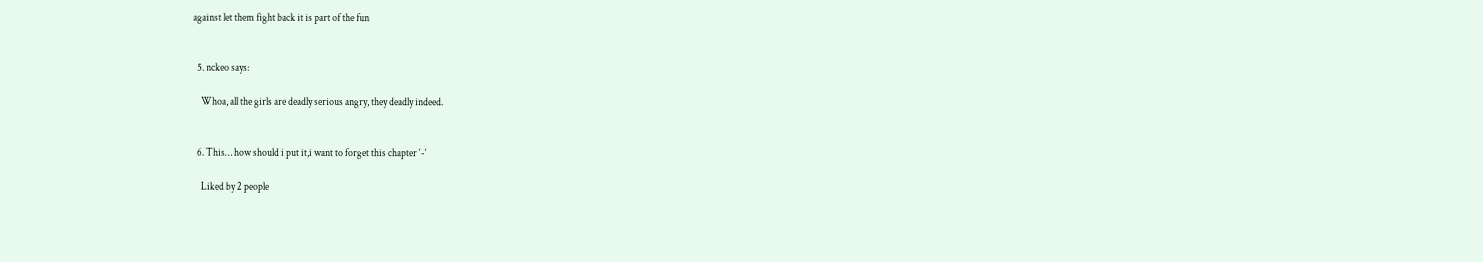against let them fight back it is part of the fun


  5. nckeo says:

    Whoa, all the girls are deadly serious angry, they deadly indeed.


  6. This… how should i put it,i want to forget this chapter ‘-‘

    Liked by 2 people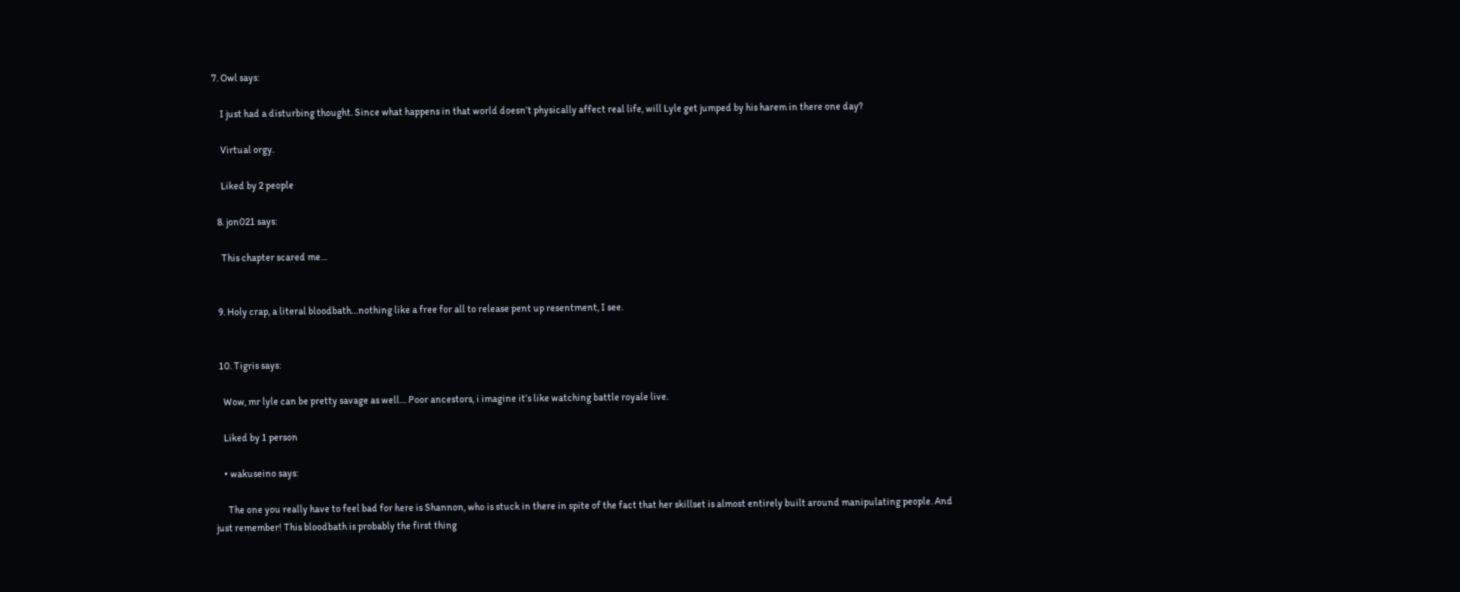7. Owl says:

    I just had a disturbing thought. Since what happens in that world doesn’t physically affect real life, will Lyle get jumped by his harem in there one day?

    Virtual orgy.

    Liked by 2 people

  8. jon021 says:

    This chapter scared me…


  9. Holy crap, a literal bloodbath…nothing like a free for all to release pent up resentment, I see.


  10. Tigris says:

    Wow, mr lyle can be pretty savage as well… Poor ancestors, i imagine it’s like watching battle royale live.

    Liked by 1 person

    • wakuseino says:

      The one you really have to feel bad for here is Shannon, who is stuck in there in spite of the fact that her skillset is almost entirely built around manipulating people. And just remember! This bloodbath is probably the first thing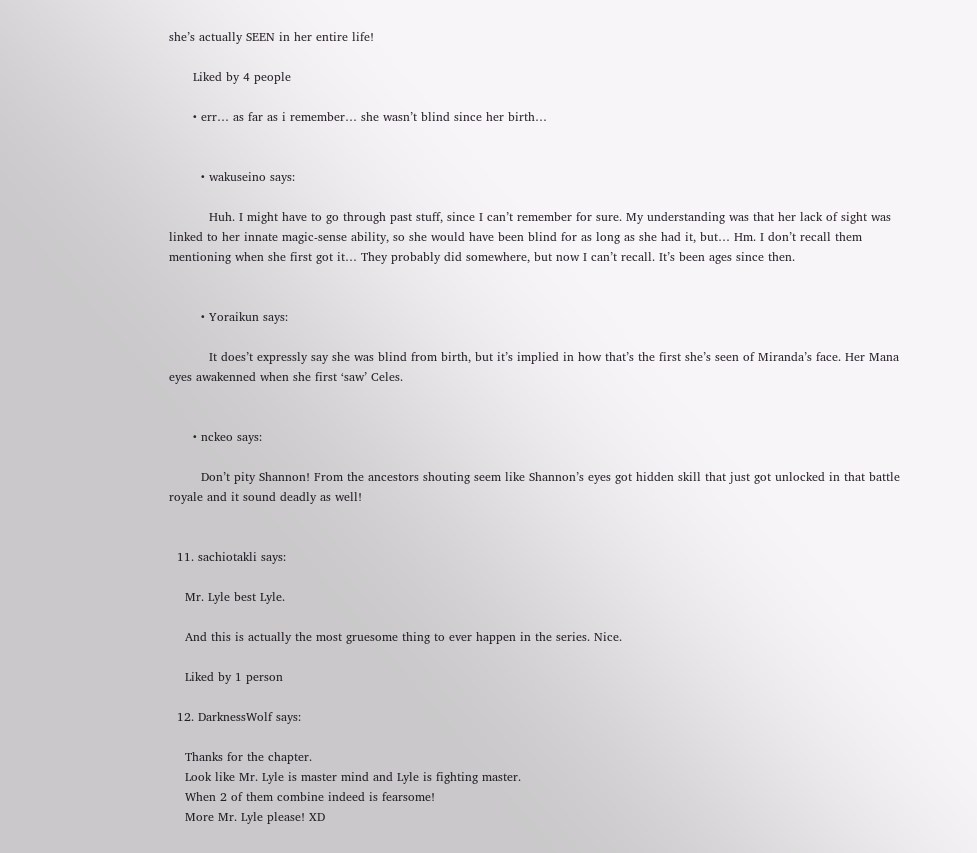she’s actually SEEN in her entire life!

      Liked by 4 people

      • err… as far as i remember… she wasn’t blind since her birth…


        • wakuseino says:

          Huh. I might have to go through past stuff, since I can’t remember for sure. My understanding was that her lack of sight was linked to her innate magic-sense ability, so she would have been blind for as long as she had it, but… Hm. I don’t recall them mentioning when she first got it… They probably did somewhere, but now I can’t recall. It’s been ages since then.


        • Yoraikun says:

          It does’t expressly say she was blind from birth, but it’s implied in how that’s the first she’s seen of Miranda’s face. Her Mana eyes awakenned when she first ‘saw’ Celes.


      • nckeo says:

        Don’t pity Shannon! From the ancestors shouting seem like Shannon’s eyes got hidden skill that just got unlocked in that battle royale and it sound deadly as well!


  11. sachiotakli says:

    Mr. Lyle best Lyle.

    And this is actually the most gruesome thing to ever happen in the series. Nice.

    Liked by 1 person

  12. DarknessWolf says:

    Thanks for the chapter.
    Look like Mr. Lyle is master mind and Lyle is fighting master.
    When 2 of them combine indeed is fearsome!
    More Mr. Lyle please! XD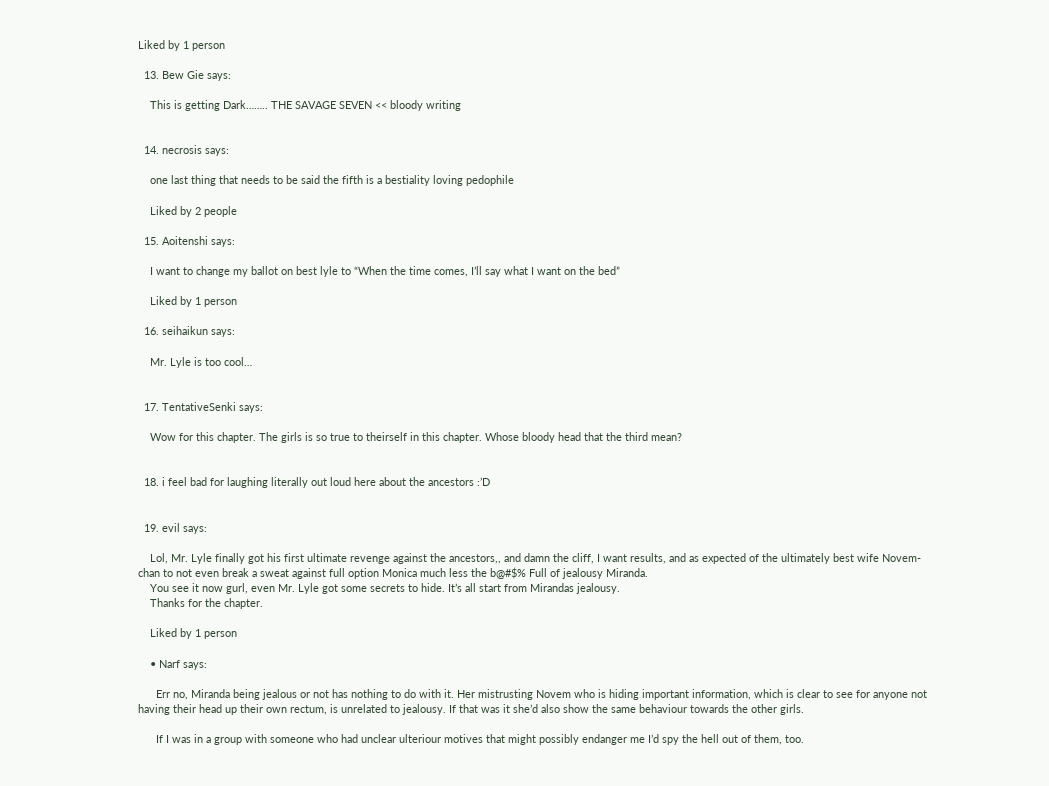Liked by 1 person

  13. Bew Gie says:

    This is getting Dark…….. THE SAVAGE SEVEN << bloody writing


  14. necrosis says:

    one last thing that needs to be said the fifth is a bestiality loving pedophile

    Liked by 2 people

  15. Aoitenshi says:

    I want to change my ballot on best lyle to “When the time comes, I’ll say what I want on the bed”

    Liked by 1 person

  16. seihaikun says:

    Mr. Lyle is too cool…


  17. TentativeSenki says:

    Wow for this chapter. The girls is so true to theirself in this chapter. Whose bloody head that the third mean?


  18. i feel bad for laughing literally out loud here about the ancestors :’D


  19. evil says:

    Lol, Mr. Lyle finally got his first ultimate revenge against the ancestors,, and damn the cliff, I want results, and as expected of the ultimately best wife Novem-chan to not even break a sweat against full option Monica much less the b@#$% Full of jealousy Miranda.
    You see it now gurl, even Mr. Lyle got some secrets to hide. It’s all start from Mirandas jealousy.
    Thanks for the chapter.

    Liked by 1 person

    • Narf says:

      Err no, Miranda being jealous or not has nothing to do with it. Her mistrusting Novem who is hiding important information, which is clear to see for anyone not having their head up their own rectum, is unrelated to jealousy. If that was it she’d also show the same behaviour towards the other girls.

      If I was in a group with someone who had unclear ulteriour motives that might possibly endanger me I’d spy the hell out of them, too.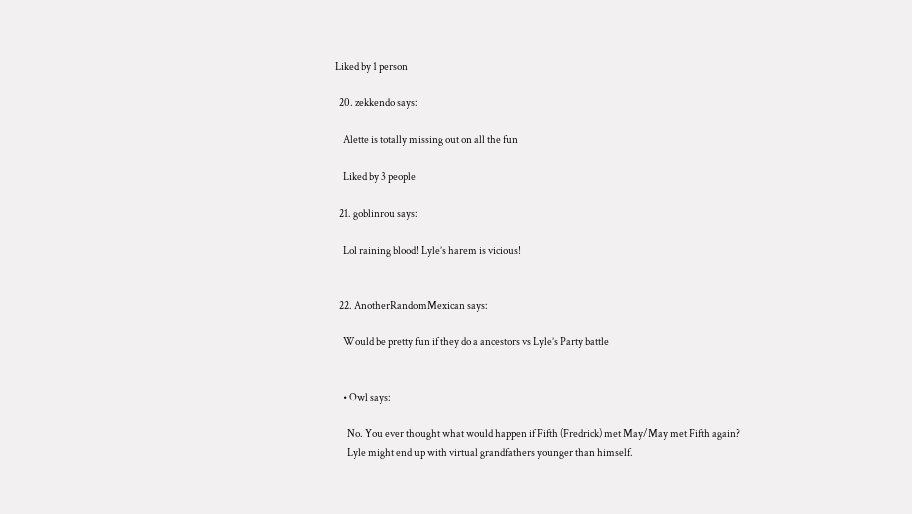Liked by 1 person

  20. zekkendo says:

    Alette is totally missing out on all the fun

    Liked by 3 people

  21. goblinrou says:

    Lol raining blood! Lyle’s harem is vicious!


  22. AnotherRandomMexican says:

    Would be pretty fun if they do a ancestors vs Lyle’s Party battle


    • Owl says:

      No. You ever thought what would happen if Fifth (Fredrick) met May/May met Fifth again?
      Lyle might end up with virtual grandfathers younger than himself.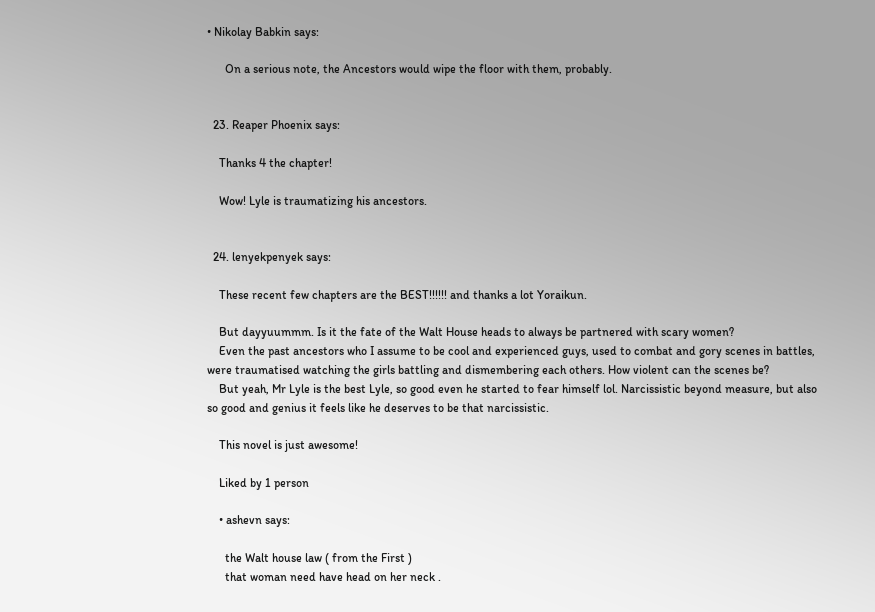• Nikolay Babkin says:

      On a serious note, the Ancestors would wipe the floor with them, probably.


  23. Reaper Phoenix says:

    Thanks 4 the chapter!

    Wow! Lyle is traumatizing his ancestors.


  24. lenyekpenyek says:

    These recent few chapters are the BEST!!!!!! and thanks a lot Yoraikun.

    But dayyuummm. Is it the fate of the Walt House heads to always be partnered with scary women?
    Even the past ancestors who I assume to be cool and experienced guys, used to combat and gory scenes in battles, were traumatised watching the girls battling and dismembering each others. How violent can the scenes be?
    But yeah, Mr Lyle is the best Lyle, so good even he started to fear himself lol. Narcissistic beyond measure, but also so good and genius it feels like he deserves to be that narcissistic.

    This novel is just awesome!

    Liked by 1 person

    • ashevn says:

      the Walt house law ( from the First )
      that woman need have head on her neck .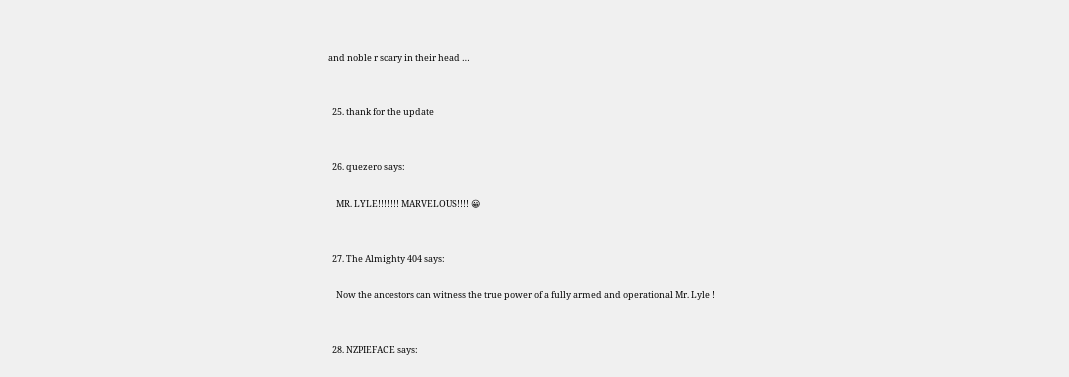and noble r scary in their head …


  25. thank for the update


  26. quezero says:

    MR. LYLE!!!!!!! MARVELOUS!!!! 😀


  27. The Almighty 404 says:

    Now the ancestors can witness the true power of a fully armed and operational Mr. Lyle !


  28. NZPIEFACE says: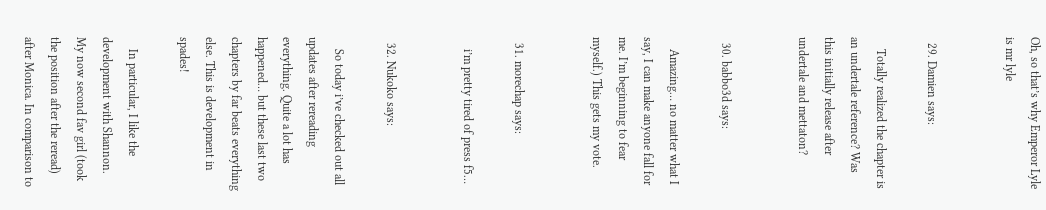Oh, so that’s why Emperor Lyle is mr lyle


  29. Damien says:

    Totally realized the chapter is an undertale reference? Was this initially release after undertale and mettaton?


  30. babbo3d says:

    Amazing… no matter what I say, I can make anyone fall for me. I’m beginning to fear myself.) This gets my vote.


  31. morechap says:

    i’m pretty tired of press f5…


  32. Nukoko says:

    So today i’ve checked out all updates after rereading everything. Quite a lot has happened… but these last two chapters by far beats everything else. This is development in spades!

    In particular, I like the development with Shannon. My now second fav girl (took the position after the reread) after Monica. In comparison to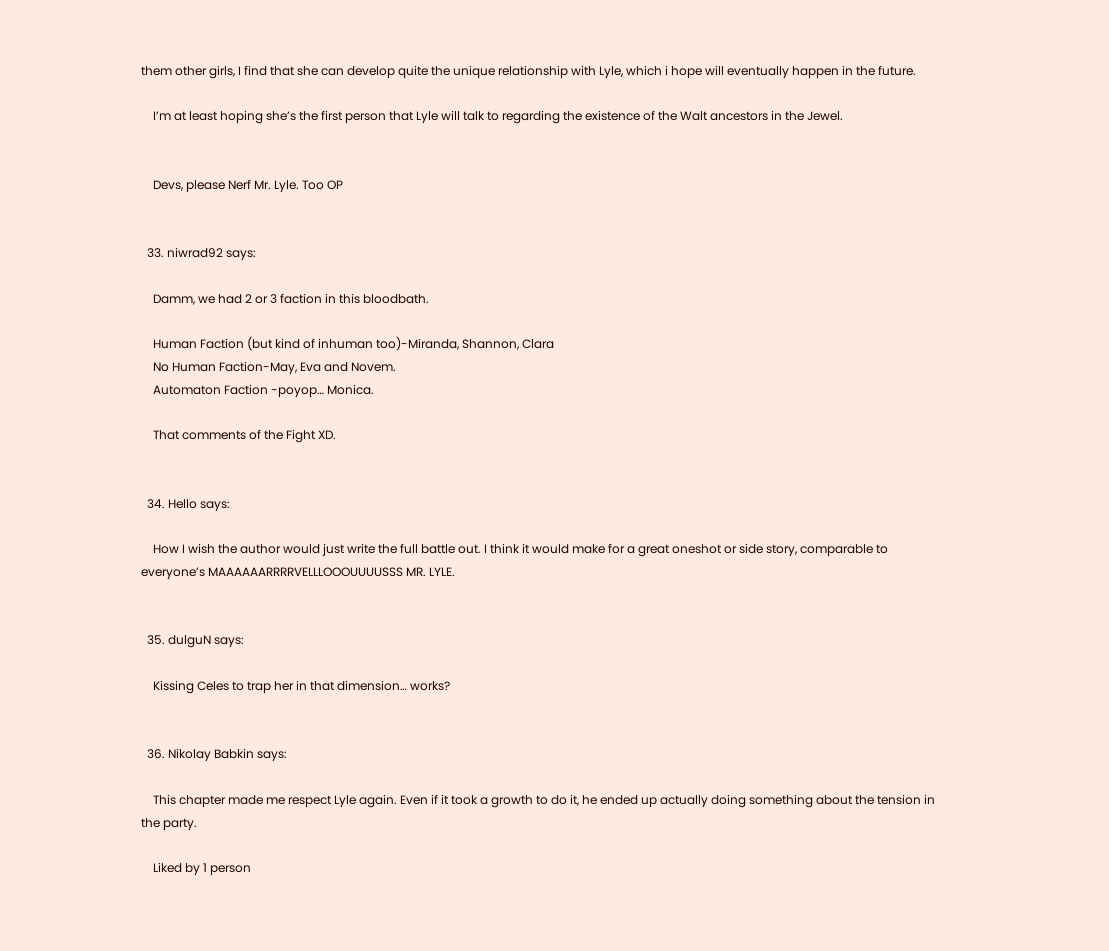them other girls, I find that she can develop quite the unique relationship with Lyle, which i hope will eventually happen in the future.

    I’m at least hoping she’s the first person that Lyle will talk to regarding the existence of the Walt ancestors in the Jewel.


    Devs, please Nerf Mr. Lyle. Too OP


  33. niwrad92 says:

    Damm, we had 2 or 3 faction in this bloodbath.

    Human Faction (but kind of inhuman too)-Miranda, Shannon, Clara
    No Human Faction-May, Eva and Novem.
    Automaton Faction -poyop… Monica.

    That comments of the Fight XD.


  34. Hello says:

    How I wish the author would just write the full battle out. I think it would make for a great oneshot or side story, comparable to everyone’s MAAAAAARRRRVELLLOOOUUUUSSS MR. LYLE.


  35. dulguN says:

    Kissing Celes to trap her in that dimension… works?


  36. Nikolay Babkin says:

    This chapter made me respect Lyle again. Even if it took a growth to do it, he ended up actually doing something about the tension in the party.

    Liked by 1 person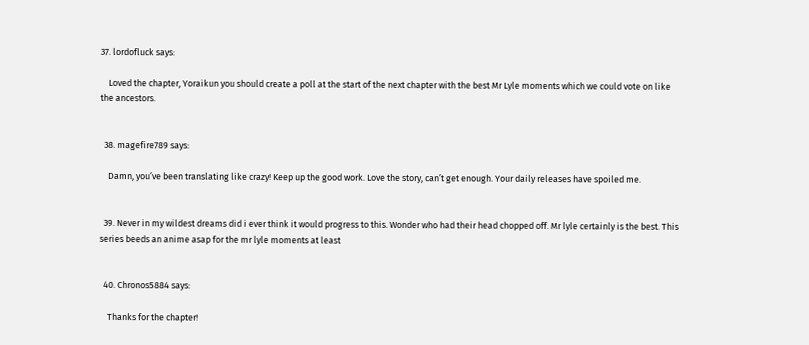37. lordofluck says:

    Loved the chapter, Yoraikun you should create a poll at the start of the next chapter with the best Mr Lyle moments which we could vote on like the ancestors.


  38. magefire789 says:

    Damn, you’ve been translating like crazy! Keep up the good work. Love the story, can’t get enough. Your daily releases have spoiled me.


  39. Never in my wildest dreams did i ever think it would progress to this. Wonder who had their head chopped off. Mr lyle certainly is the best. This series beeds an anime asap for the mr lyle moments at least


  40. Chronos5884 says:

    Thanks for the chapter!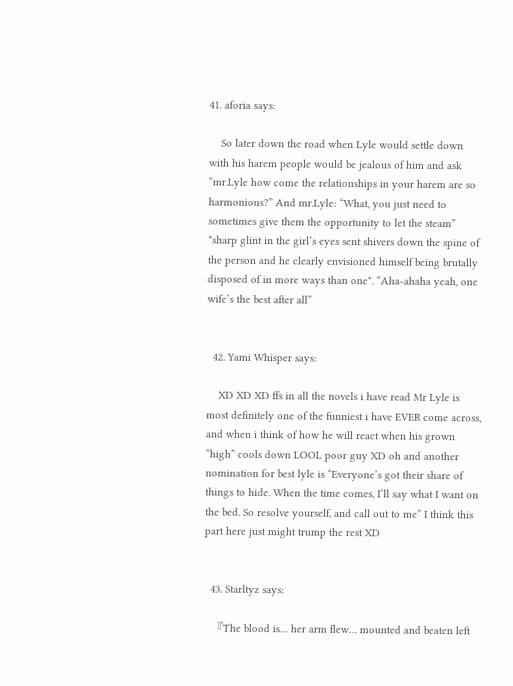41. aforia says:

    So later down the road when Lyle would settle down with his harem people would be jealous of him and ask “mr.Lyle how come the relationships in your harem are so harmonious?” And mr.Lyle: “What, you just need to sometimes give them the opportunity to let the steam” *sharp glint in the girl’s eyes sent shivers down the spine of the person and he clearly envisioned himself being brutally disposed of in more ways than one*. “Aha-ahaha yeah, one wife’s the best after all”


  42. Yami Whisper says:

    XD XD XD ffs in all the novels i have read Mr Lyle is most definitely one of the funniest i have EVER come across, and when i think of how he will react when his grown “high” cools down LOOL poor guy XD oh and another nomination for best lyle is “Everyone’s got their share of things to hide. When the time comes, I’ll say what I want on the bed. So resolve yourself, and call out to me” I think this part here just might trump the rest XD


  43. Starltyz says:

    『The blood is… her arm flew… mounted and beaten left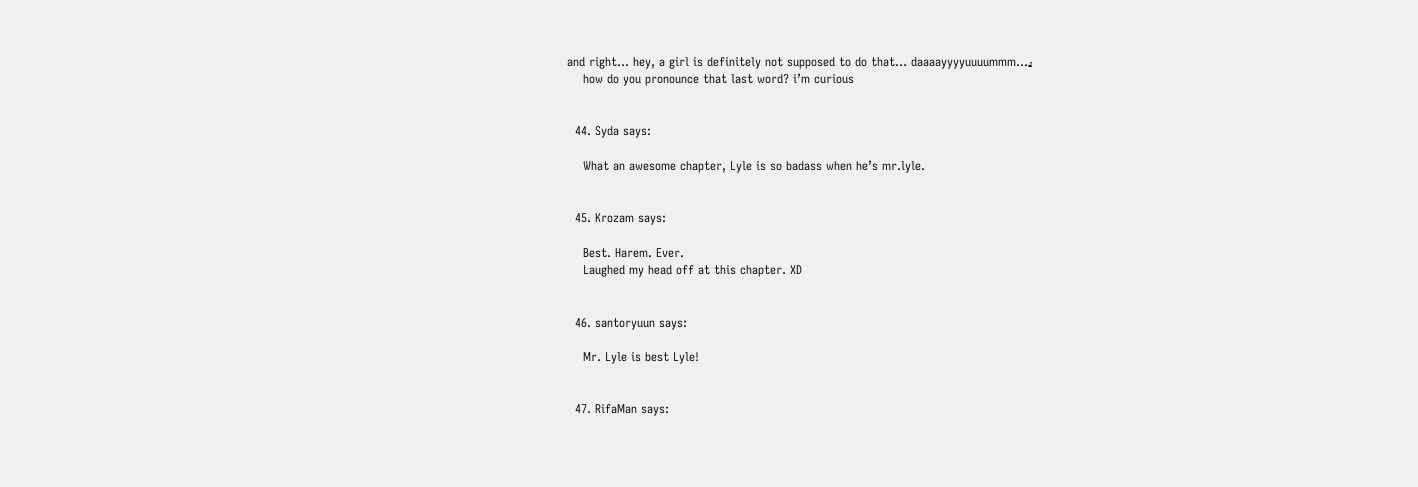and right… hey, a girl is definitely not supposed to do that… daaaayyyyuuuummm…』
    how do you pronounce that last word? i’m curious


  44. Syda says:

    What an awesome chapter, Lyle is so badass when he’s mr.lyle.


  45. Krozam says:

    Best. Harem. Ever.
    Laughed my head off at this chapter. XD


  46. santoryuun says:

    Mr. Lyle is best Lyle!


  47. RifaMan says: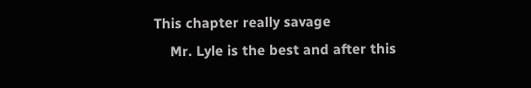This chapter really savage
    Mr. Lyle is the best and after this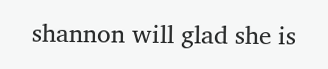shannon will glad she is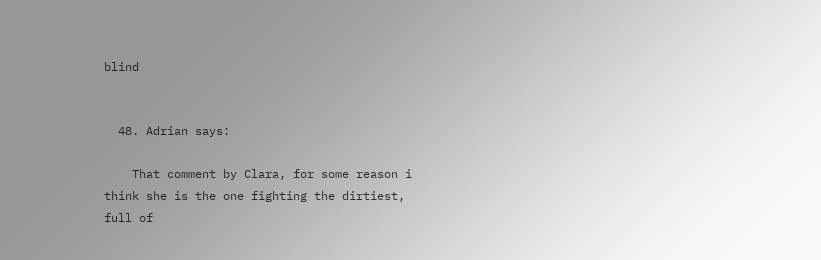blind


  48. Adrian says:

    That comment by Clara, for some reason i think she is the one fighting the dirtiest, full of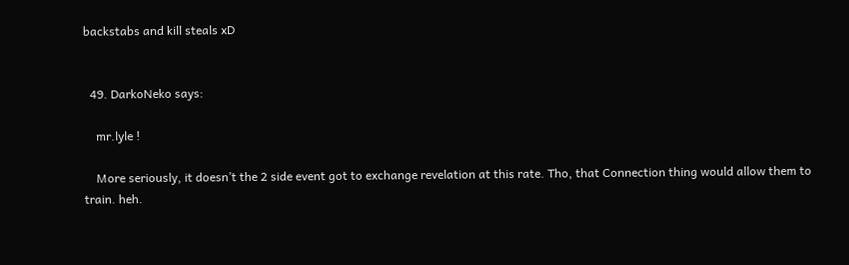backstabs and kill steals xD


  49. DarkoNeko says:

    mr.lyle !

    More seriously, it doesn’t the 2 side event got to exchange revelation at this rate. Tho, that Connection thing would allow them to train. heh.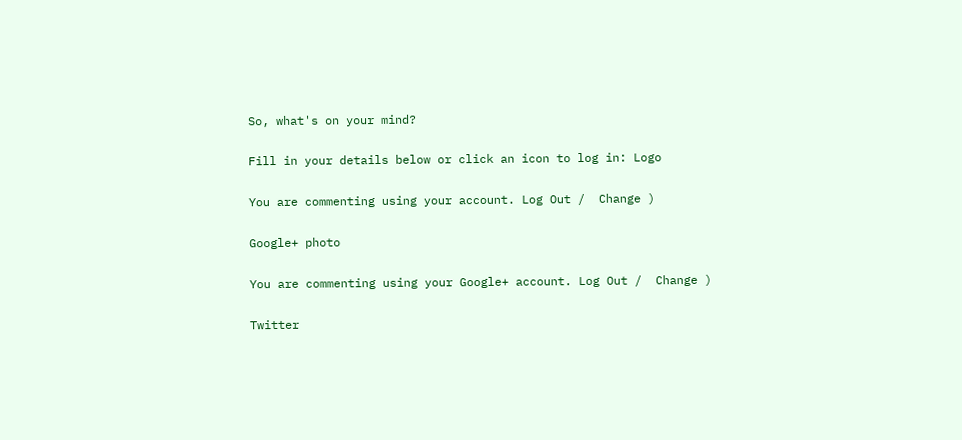So, what's on your mind?

Fill in your details below or click an icon to log in: Logo

You are commenting using your account. Log Out /  Change )

Google+ photo

You are commenting using your Google+ account. Log Out /  Change )

Twitter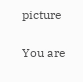picture

You are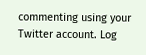commenting using your Twitter account. Log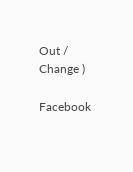Out /  Change )

Facebook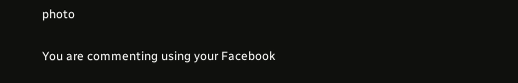photo

You are commenting using your Facebook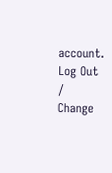account. Log Out /  Change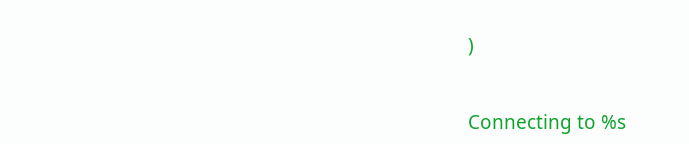)


Connecting to %s